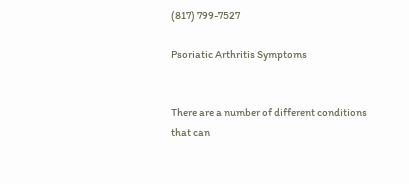(817) 799-7527

Psoriatic Arthritis Symptoms


There are a number of different conditions that can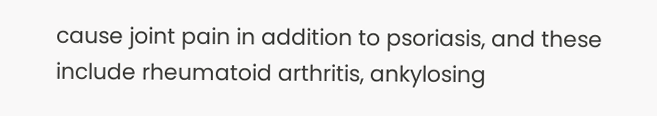cause joint pain in addition to psoriasis, and these include rheumatoid arthritis, ankylosing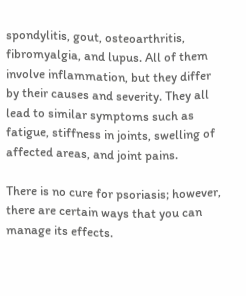spondylitis, gout, osteoarthritis, fibromyalgia, and lupus. All of them involve inflammation, but they differ by their causes and severity. They all lead to similar symptoms such as fatigue, stiffness in joints, swelling of affected areas, and joint pains.

There is no cure for psoriasis; however, there are certain ways that you can manage its effects.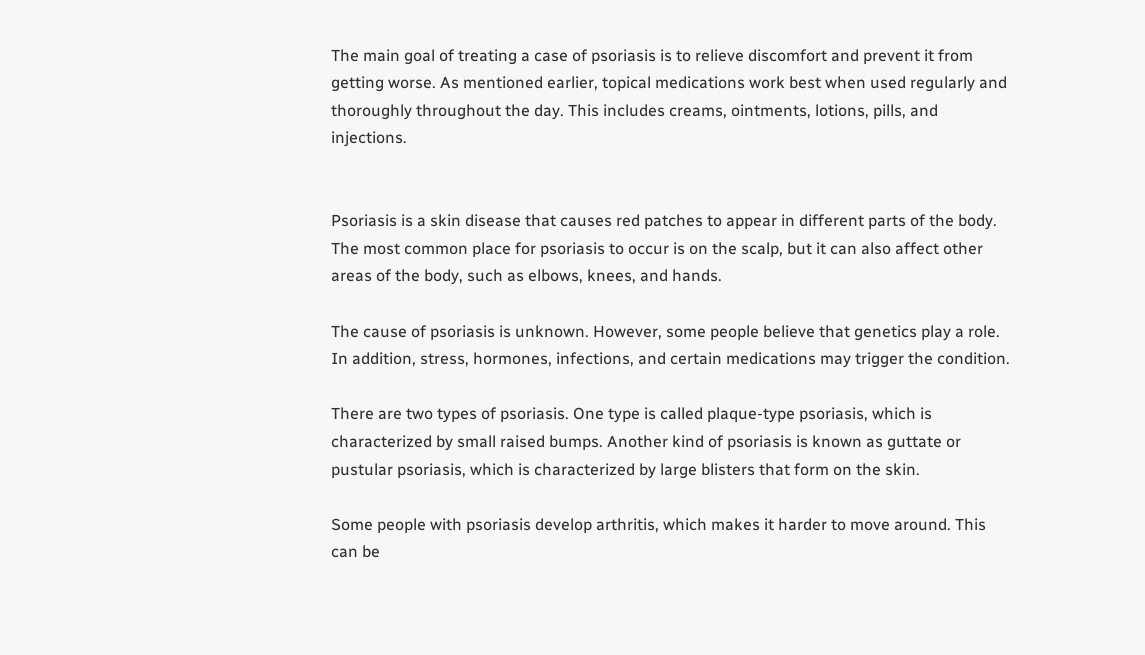The main goal of treating a case of psoriasis is to relieve discomfort and prevent it from getting worse. As mentioned earlier, topical medications work best when used regularly and thoroughly throughout the day. This includes creams, ointments, lotions, pills, and injections.


Psoriasis is a skin disease that causes red patches to appear in different parts of the body. The most common place for psoriasis to occur is on the scalp, but it can also affect other areas of the body, such as elbows, knees, and hands.

The cause of psoriasis is unknown. However, some people believe that genetics play a role. In addition, stress, hormones, infections, and certain medications may trigger the condition.

There are two types of psoriasis. One type is called plaque-type psoriasis, which is characterized by small raised bumps. Another kind of psoriasis is known as guttate or pustular psoriasis, which is characterized by large blisters that form on the skin.

Some people with psoriasis develop arthritis, which makes it harder to move around. This can be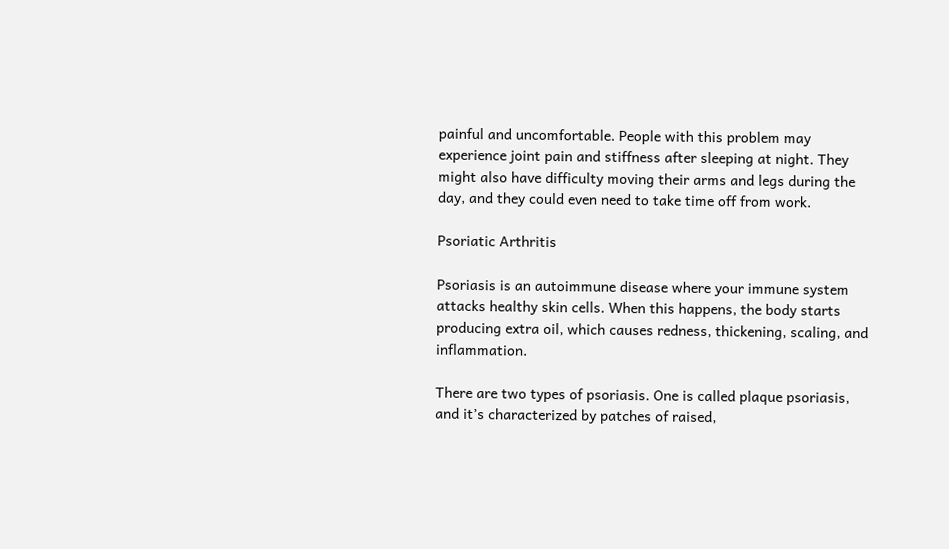painful and uncomfortable. People with this problem may experience joint pain and stiffness after sleeping at night. They might also have difficulty moving their arms and legs during the day, and they could even need to take time off from work.

Psoriatic Arthritis

Psoriasis is an autoimmune disease where your immune system attacks healthy skin cells. When this happens, the body starts producing extra oil, which causes redness, thickening, scaling, and inflammation.

There are two types of psoriasis. One is called plaque psoriasis, and it’s characterized by patches of raised,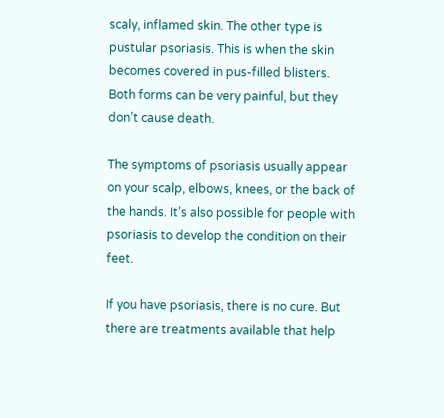scaly, inflamed skin. The other type is pustular psoriasis. This is when the skin becomes covered in pus-filled blisters. Both forms can be very painful, but they don’t cause death.

The symptoms of psoriasis usually appear on your scalp, elbows, knees, or the back of the hands. It’s also possible for people with psoriasis to develop the condition on their feet.

If you have psoriasis, there is no cure. But there are treatments available that help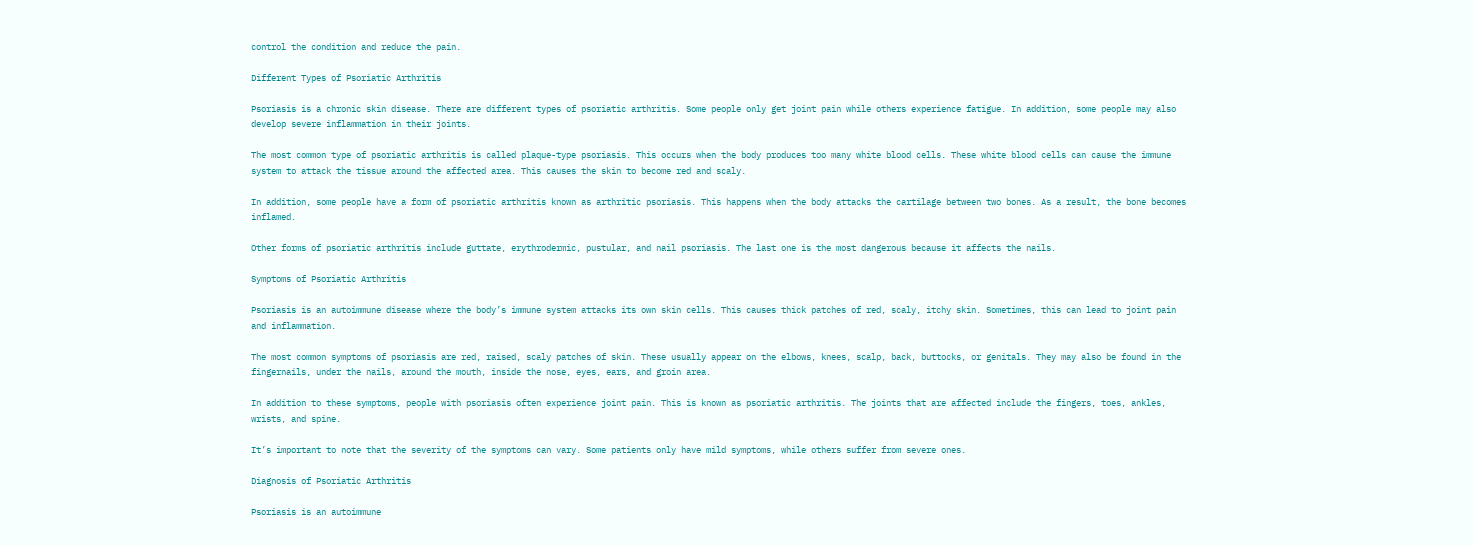control the condition and reduce the pain.

Different Types of Psoriatic Arthritis

Psoriasis is a chronic skin disease. There are different types of psoriatic arthritis. Some people only get joint pain while others experience fatigue. In addition, some people may also develop severe inflammation in their joints.

The most common type of psoriatic arthritis is called plaque-type psoriasis. This occurs when the body produces too many white blood cells. These white blood cells can cause the immune system to attack the tissue around the affected area. This causes the skin to become red and scaly.

In addition, some people have a form of psoriatic arthritis known as arthritic psoriasis. This happens when the body attacks the cartilage between two bones. As a result, the bone becomes inflamed.

Other forms of psoriatic arthritis include guttate, erythrodermic, pustular, and nail psoriasis. The last one is the most dangerous because it affects the nails.

Symptoms of Psoriatic Arthritis

Psoriasis is an autoimmune disease where the body’s immune system attacks its own skin cells. This causes thick patches of red, scaly, itchy skin. Sometimes, this can lead to joint pain and inflammation.

The most common symptoms of psoriasis are red, raised, scaly patches of skin. These usually appear on the elbows, knees, scalp, back, buttocks, or genitals. They may also be found in the fingernails, under the nails, around the mouth, inside the nose, eyes, ears, and groin area.

In addition to these symptoms, people with psoriasis often experience joint pain. This is known as psoriatic arthritis. The joints that are affected include the fingers, toes, ankles, wrists, and spine.

It’s important to note that the severity of the symptoms can vary. Some patients only have mild symptoms, while others suffer from severe ones.

Diagnosis of Psoriatic Arthritis

Psoriasis is an autoimmune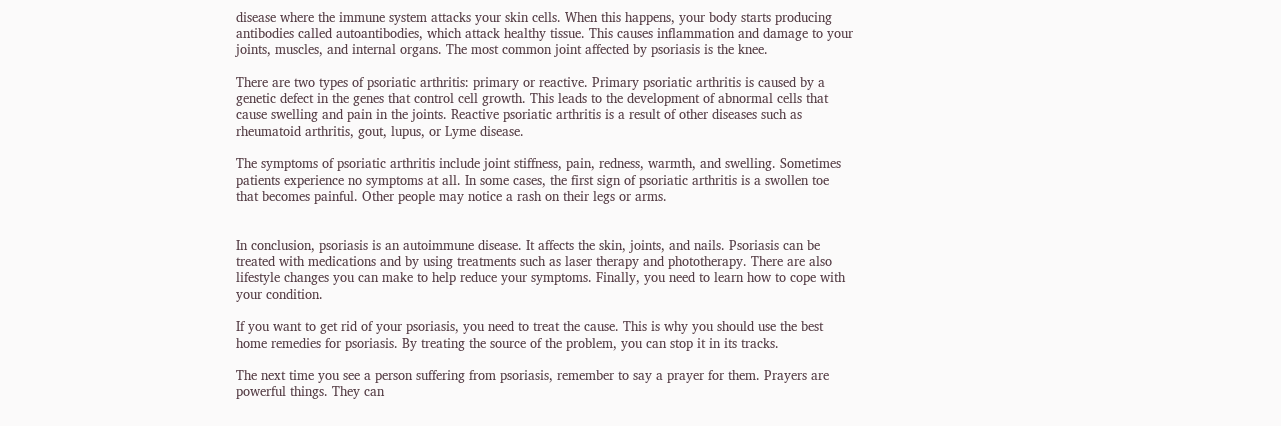disease where the immune system attacks your skin cells. When this happens, your body starts producing antibodies called autoantibodies, which attack healthy tissue. This causes inflammation and damage to your joints, muscles, and internal organs. The most common joint affected by psoriasis is the knee.

There are two types of psoriatic arthritis: primary or reactive. Primary psoriatic arthritis is caused by a genetic defect in the genes that control cell growth. This leads to the development of abnormal cells that cause swelling and pain in the joints. Reactive psoriatic arthritis is a result of other diseases such as rheumatoid arthritis, gout, lupus, or Lyme disease.

The symptoms of psoriatic arthritis include joint stiffness, pain, redness, warmth, and swelling. Sometimes patients experience no symptoms at all. In some cases, the first sign of psoriatic arthritis is a swollen toe that becomes painful. Other people may notice a rash on their legs or arms.


In conclusion, psoriasis is an autoimmune disease. It affects the skin, joints, and nails. Psoriasis can be treated with medications and by using treatments such as laser therapy and phototherapy. There are also lifestyle changes you can make to help reduce your symptoms. Finally, you need to learn how to cope with your condition.

If you want to get rid of your psoriasis, you need to treat the cause. This is why you should use the best home remedies for psoriasis. By treating the source of the problem, you can stop it in its tracks.

The next time you see a person suffering from psoriasis, remember to say a prayer for them. Prayers are powerful things. They can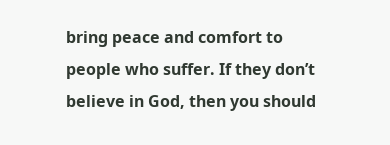bring peace and comfort to people who suffer. If they don’t believe in God, then you should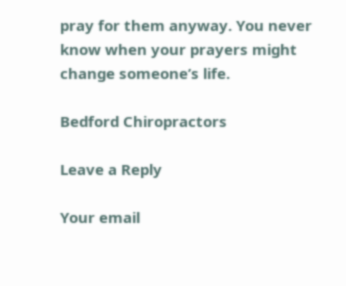pray for them anyway. You never know when your prayers might change someone’s life.

Bedford Chiropractors

Leave a Reply

Your email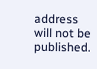address will not be published.